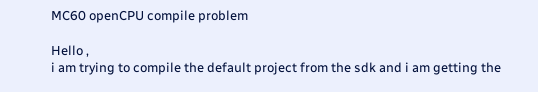MC60 openCPU compile problem

Hello ,
i am trying to compile the default project from the sdk and i am getting the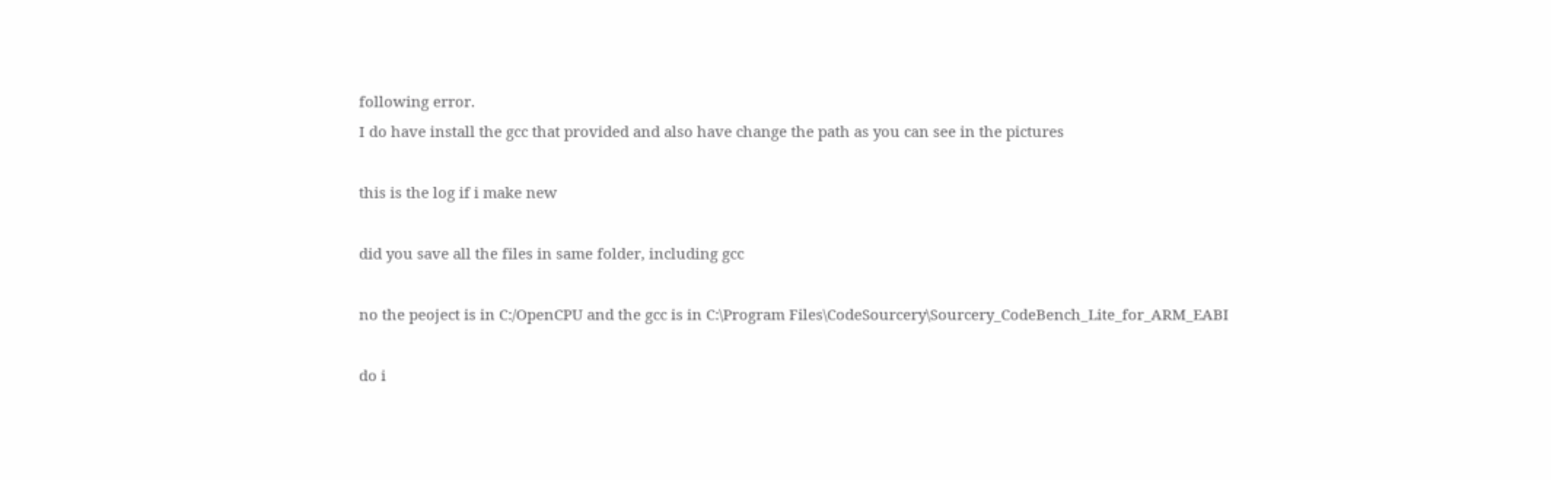following error.
I do have install the gcc that provided and also have change the path as you can see in the pictures

this is the log if i make new

did you save all the files in same folder, including gcc

no the peoject is in C:/OpenCPU and the gcc is in C:\Program Files\CodeSourcery\Sourcery_CodeBench_Lite_for_ARM_EABI

do i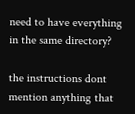need to have everything in the same directory?

the instructions dont mention anything that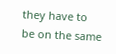they have to be on the same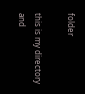folder

this is my directory and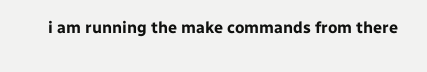i am running the make commands from there